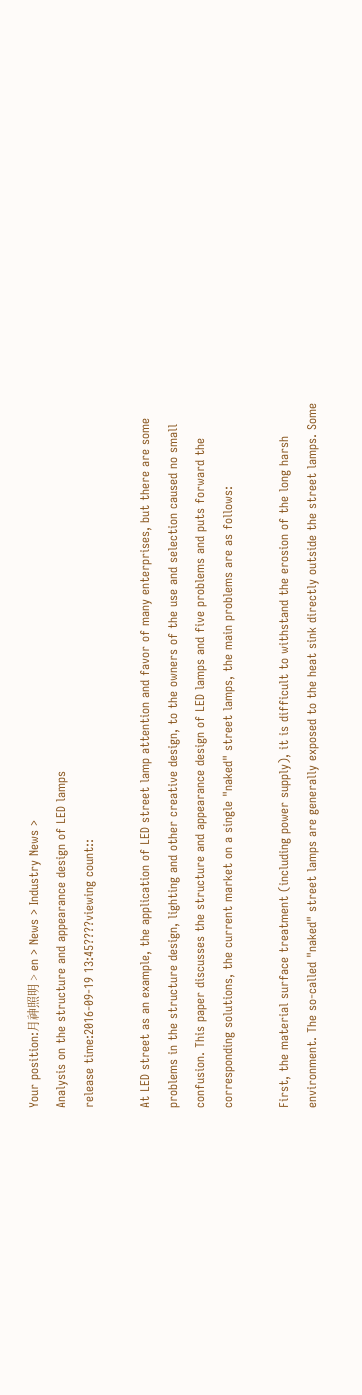Your position:月神照明 > en > News > Industry News >
Analysis on the structure and appearance design of LED lamps
release time:2016-09-19 13:45????viewing count::

At LED street as an example, the application of LED street lamp attention and favor of many enterprises, but there are some problems in the structure design, lighting and other creative design, to the owners of the use and selection caused no small confusion. This paper discusses the structure and appearance design of LED lamps and five problems and puts forward the corresponding solutions, the current market on a single "naked" street lamps, the main problems are as follows:

First, the material surface treatment (including power supply), it is difficult to withstand the erosion of the long harsh environment. The so-called "naked" street lamps are generally exposed to the heat sink directly outside the street lamps. Some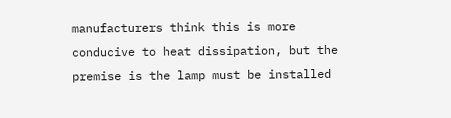manufacturers think this is more conducive to heat dissipation, but the premise is the lamp must be installed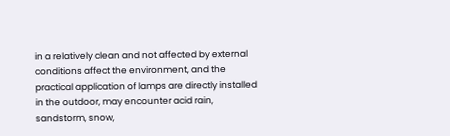in a relatively clean and not affected by external conditions affect the environment, and the practical application of lamps are directly installed in the outdoor, may encounter acid rain, sandstorm, snow,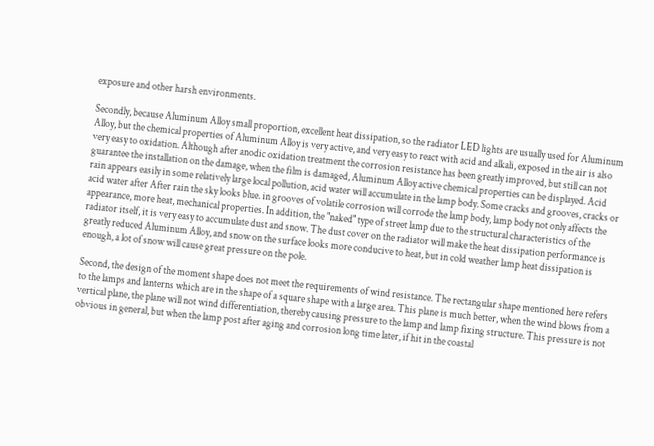exposure and other harsh environments.

Secondly, because Aluminum Alloy small proportion, excellent heat dissipation, so the radiator LED lights are usually used for Aluminum Alloy, but the chemical properties of Aluminum Alloy is very active, and very easy to react with acid and alkali, exposed in the air is also very easy to oxidation. Although after anodic oxidation treatment the corrosion resistance has been greatly improved, but still can not guarantee the installation on the damage, when the film is damaged, Aluminum Alloy active chemical properties can be displayed. Acid rain appears easily in some relatively large local pollution, acid water will accumulate in the lamp body. Some cracks and grooves, cracks or acid water after After rain the sky looks blue. in grooves of volatile corrosion will corrode the lamp body, lamp body not only affects the appearance, more heat, mechanical properties. In addition, the "naked" type of street lamp due to the structural characteristics of the radiator itself, it is very easy to accumulate dust and snow. The dust cover on the radiator will make the heat dissipation performance is greatly reduced Aluminum Alloy, and snow on the surface looks more conducive to heat, but in cold weather lamp heat dissipation is enough, a lot of snow will cause great pressure on the pole.

Second, the design of the moment shape does not meet the requirements of wind resistance. The rectangular shape mentioned here refers to the lamps and lanterns which are in the shape of a square shape with a large area. This plane is much better, when the wind blows from a vertical plane, the plane will not wind differentiation, thereby causing pressure to the lamp and lamp fixing structure. This pressure is not obvious in general, but when the lamp post after aging and corrosion long time later, if hit in the coastal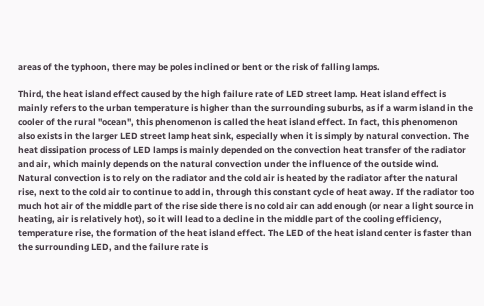areas of the typhoon, there may be poles inclined or bent or the risk of falling lamps.

Third, the heat island effect caused by the high failure rate of LED street lamp. Heat island effect is mainly refers to the urban temperature is higher than the surrounding suburbs, as if a warm island in the cooler of the rural "ocean", this phenomenon is called the heat island effect. In fact, this phenomenon also exists in the larger LED street lamp heat sink, especially when it is simply by natural convection. The heat dissipation process of LED lamps is mainly depended on the convection heat transfer of the radiator and air, which mainly depends on the natural convection under the influence of the outside wind. Natural convection is to rely on the radiator and the cold air is heated by the radiator after the natural rise, next to the cold air to continue to add in, through this constant cycle of heat away. If the radiator too much hot air of the middle part of the rise side there is no cold air can add enough (or near a light source in heating, air is relatively hot), so it will lead to a decline in the middle part of the cooling efficiency, temperature rise, the formation of the heat island effect. The LED of the heat island center is faster than the surrounding LED, and the failure rate is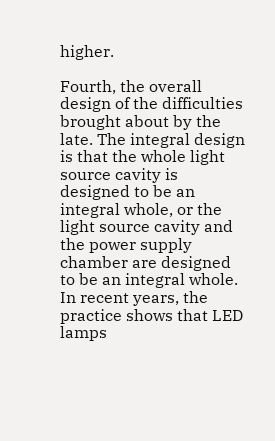higher.

Fourth, the overall design of the difficulties brought about by the late. The integral design is that the whole light source cavity is designed to be an integral whole, or the light source cavity and the power supply chamber are designed to be an integral whole. In recent years, the practice shows that LED lamps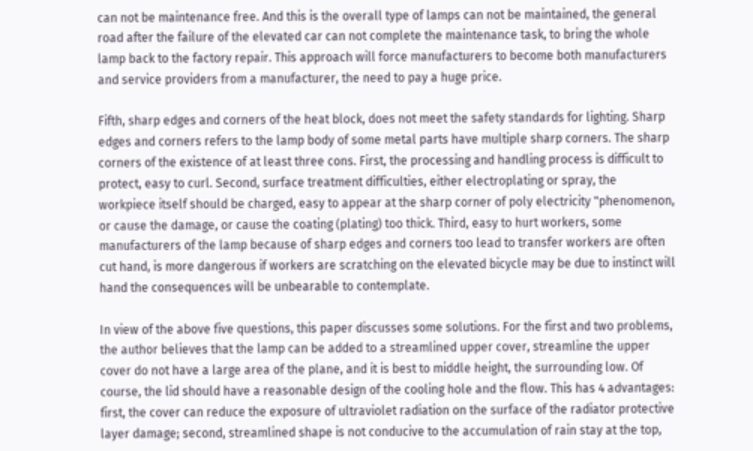can not be maintenance free. And this is the overall type of lamps can not be maintained, the general road after the failure of the elevated car can not complete the maintenance task, to bring the whole lamp back to the factory repair. This approach will force manufacturers to become both manufacturers and service providers from a manufacturer, the need to pay a huge price.

Fifth, sharp edges and corners of the heat block, does not meet the safety standards for lighting. Sharp edges and corners refers to the lamp body of some metal parts have multiple sharp corners. The sharp corners of the existence of at least three cons. First, the processing and handling process is difficult to protect, easy to curl. Second, surface treatment difficulties, either electroplating or spray, the workpiece itself should be charged, easy to appear at the sharp corner of poly electricity "phenomenon, or cause the damage, or cause the coating (plating) too thick. Third, easy to hurt workers, some manufacturers of the lamp because of sharp edges and corners too lead to transfer workers are often cut hand, is more dangerous if workers are scratching on the elevated bicycle may be due to instinct will hand the consequences will be unbearable to contemplate.

In view of the above five questions, this paper discusses some solutions. For the first and two problems, the author believes that the lamp can be added to a streamlined upper cover, streamline the upper cover do not have a large area of the plane, and it is best to middle height, the surrounding low. Of course, the lid should have a reasonable design of the cooling hole and the flow. This has 4 advantages: first, the cover can reduce the exposure of ultraviolet radiation on the surface of the radiator protective layer damage; second, streamlined shape is not conducive to the accumulation of rain stay at the top,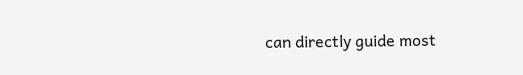can directly guide most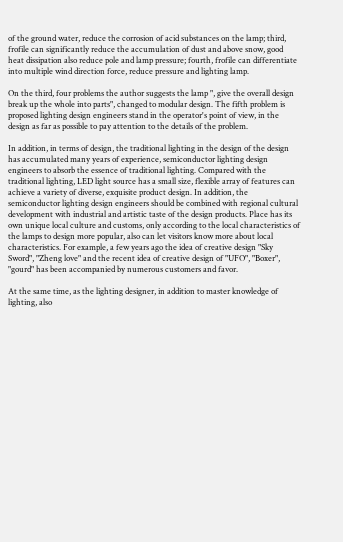of the ground water, reduce the corrosion of acid substances on the lamp; third, frofile can significantly reduce the accumulation of dust and above snow, good heat dissipation also reduce pole and lamp pressure; fourth, frofile can differentiate into multiple wind direction force, reduce pressure and lighting lamp.

On the third, four problems the author suggests the lamp ", give the overall design break up the whole into parts", changed to modular design. The fifth problem is proposed lighting design engineers stand in the operator's point of view, in the design as far as possible to pay attention to the details of the problem.

In addition, in terms of design, the traditional lighting in the design of the design has accumulated many years of experience, semiconductor lighting design engineers to absorb the essence of traditional lighting. Compared with the traditional lighting, LED light source has a small size, flexible array of features can achieve a variety of diverse, exquisite product design. In addition, the semiconductor lighting design engineers should be combined with regional cultural development with industrial and artistic taste of the design products. Place has its own unique local culture and customs, only according to the local characteristics of the lamps to design more popular, also can let visitors know more about local characteristics. For example, a few years ago the idea of creative design "Sky Sword", "Zheng love" and the recent idea of creative design of "UFO", "Boxer", "gourd" has been accompanied by numerous customers and favor.

At the same time, as the lighting designer, in addition to master knowledge of lighting, also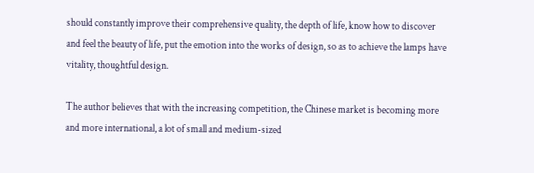should constantly improve their comprehensive quality, the depth of life, know how to discover and feel the beauty of life, put the emotion into the works of design, so as to achieve the lamps have vitality, thoughtful design.

The author believes that with the increasing competition, the Chinese market is becoming more and more international, a lot of small and medium-sized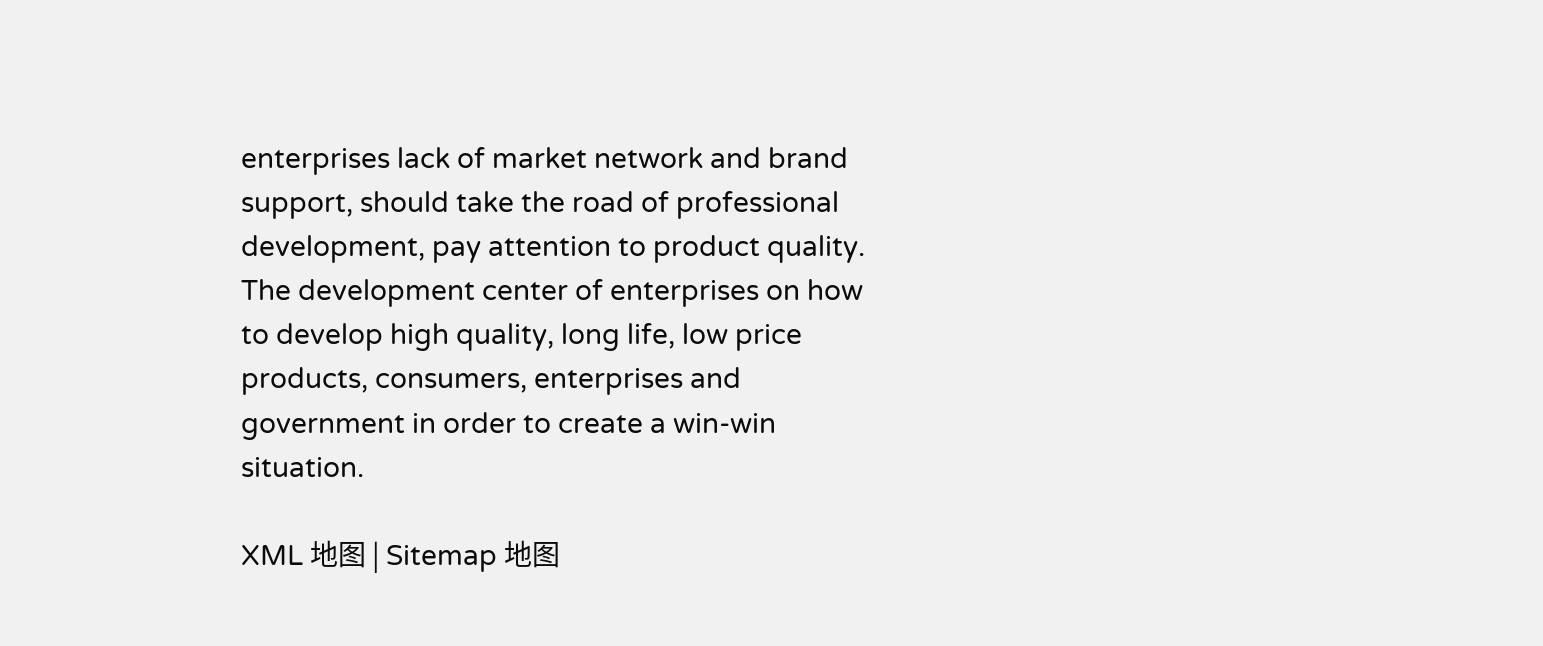enterprises lack of market network and brand support, should take the road of professional development, pay attention to product quality. The development center of enterprises on how to develop high quality, long life, low price products, consumers, enterprises and government in order to create a win-win situation.

XML 地图 | Sitemap 地图